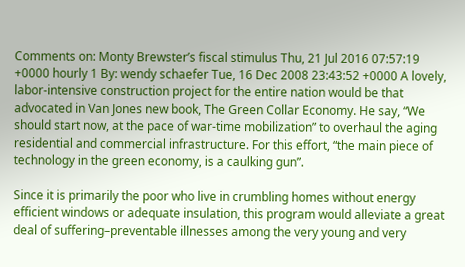Comments on: Monty Brewster’s fiscal stimulus Thu, 21 Jul 2016 07:57:19 +0000 hourly 1 By: wendy schaefer Tue, 16 Dec 2008 23:43:52 +0000 A lovely, labor-intensive construction project for the entire nation would be that advocated in Van Jones new book, The Green Collar Economy. He say, “We should start now, at the pace of war-time mobilization” to overhaul the aging residential and commercial infrastructure. For this effort, “the main piece of technology in the green economy, is a caulking gun”.

Since it is primarily the poor who live in crumbling homes without energy efficient windows or adequate insulation, this program would alleviate a great deal of suffering–preventable illnesses among the very young and very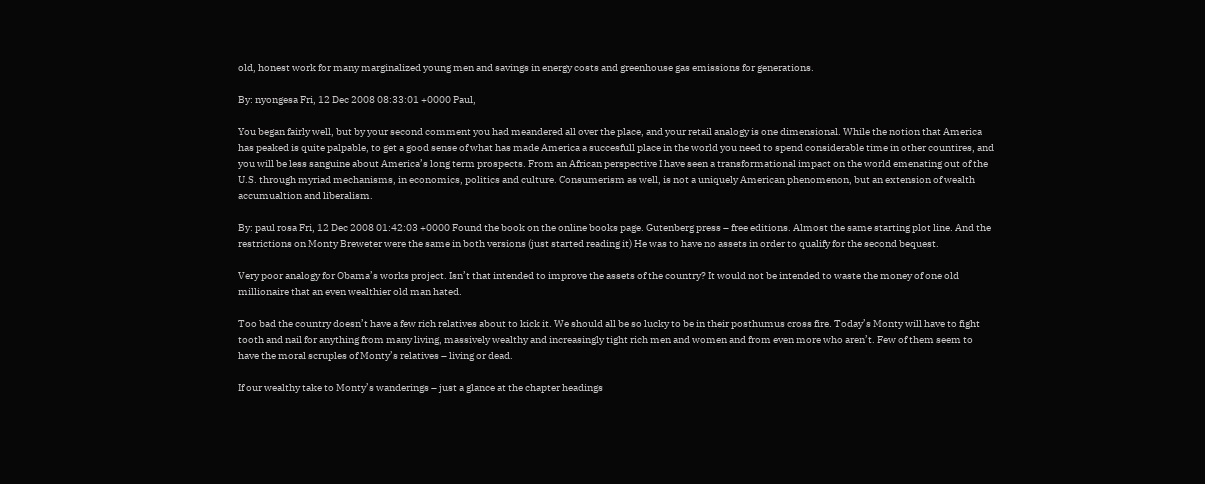old, honest work for many marginalized young men and savings in energy costs and greenhouse gas emissions for generations.

By: nyongesa Fri, 12 Dec 2008 08:33:01 +0000 Paul,

You began fairly well, but by your second comment you had meandered all over the place, and your retail analogy is one dimensional. While the notion that America has peaked is quite palpable, to get a good sense of what has made America a succesfull place in the world you need to spend considerable time in other countires, and you will be less sanguine about America’s long term prospects. From an African perspective I have seen a transformational impact on the world emenating out of the U.S. through myriad mechanisms, in economics, politics and culture. Consumerism as well, is not a uniquely American phenomenon, but an extension of wealth accumualtion and liberalism.

By: paul rosa Fri, 12 Dec 2008 01:42:03 +0000 Found the book on the online books page. Gutenberg press – free editions. Almost the same starting plot line. And the restrictions on Monty Breweter were the same in both versions (just started reading it) He was to have no assets in order to qualify for the second bequest.

Very poor analogy for Obama’s works project. Isn’t that intended to improve the assets of the country? It would not be intended to waste the money of one old millionaire that an even wealthier old man hated.

Too bad the country doesn’t have a few rich relatives about to kick it. We should all be so lucky to be in their posthumus cross fire. Today’s Monty will have to fight tooth and nail for anything from many living, massively wealthy and increasingly tight rich men and women and from even more who aren’t. Few of them seem to have the moral scruples of Monty’s relatives – living or dead.

If our wealthy take to Monty’s wanderings – just a glance at the chapter headings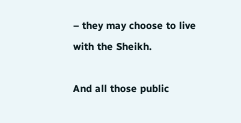– they may choose to live with the Sheikh.

And all those public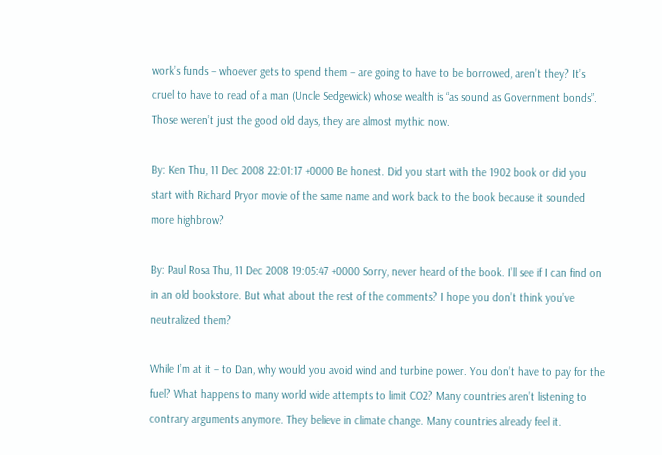work’s funds – whoever gets to spend them – are going to have to be borrowed, aren’t they? It’s cruel to have to read of a man (Uncle Sedgewick) whose wealth is “as sound as Government bonds”. Those weren’t just the good old days, they are almost mythic now.

By: Ken Thu, 11 Dec 2008 22:01:17 +0000 Be honest. Did you start with the 1902 book or did you start with Richard Pryor movie of the same name and work back to the book because it sounded more highbrow?

By: Paul Rosa Thu, 11 Dec 2008 19:05:47 +0000 Sorry, never heard of the book. I’ll see if I can find on in an old bookstore. But what about the rest of the comments? I hope you don’t think you’ve neutralized them?

While I’m at it – to Dan, why would you avoid wind and turbine power. You don’t have to pay for the fuel? What happens to many world wide attempts to limit CO2? Many countries aren’t listening to contrary arguments anymore. They believe in climate change. Many countries already feel it.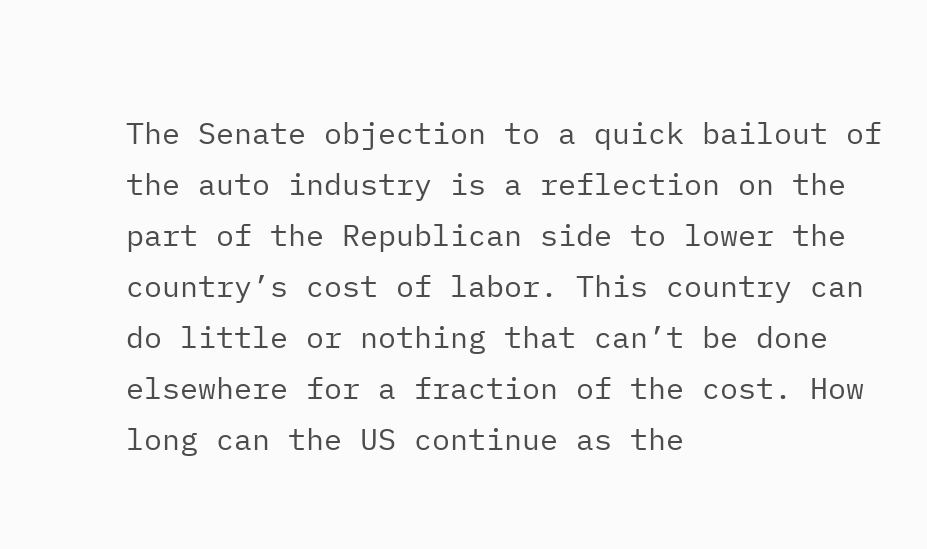The Senate objection to a quick bailout of the auto industry is a reflection on the part of the Republican side to lower the country’s cost of labor. This country can do little or nothing that can’t be done elsewhere for a fraction of the cost. How long can the US continue as the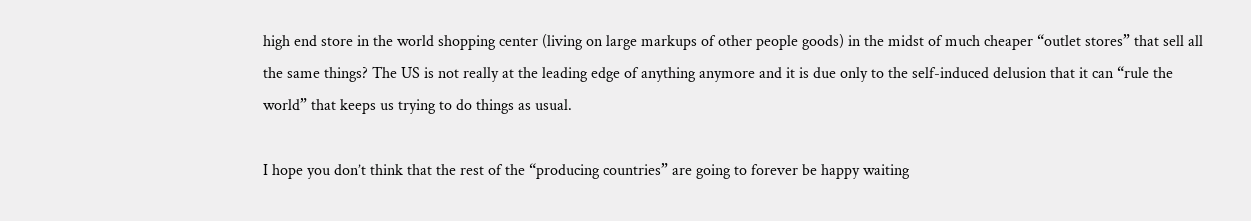high end store in the world shopping center (living on large markups of other people goods) in the midst of much cheaper “outlet stores” that sell all the same things? The US is not really at the leading edge of anything anymore and it is due only to the self-induced delusion that it can “rule the world” that keeps us trying to do things as usual.

I hope you don’t think that the rest of the “producing countries” are going to forever be happy waiting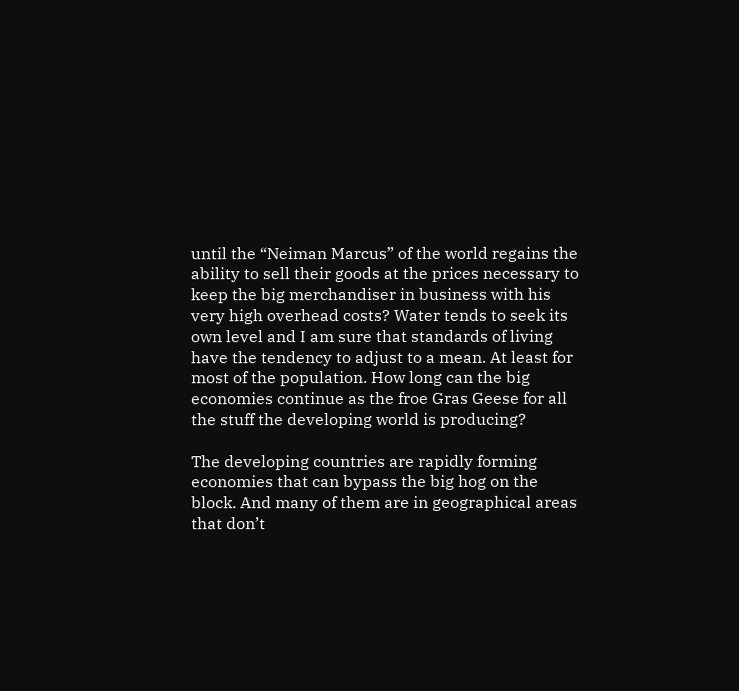until the “Neiman Marcus” of the world regains the ability to sell their goods at the prices necessary to keep the big merchandiser in business with his very high overhead costs? Water tends to seek its own level and I am sure that standards of living have the tendency to adjust to a mean. At least for most of the population. How long can the big economies continue as the froe Gras Geese for all the stuff the developing world is producing?

The developing countries are rapidly forming economies that can bypass the big hog on the block. And many of them are in geographical areas that don’t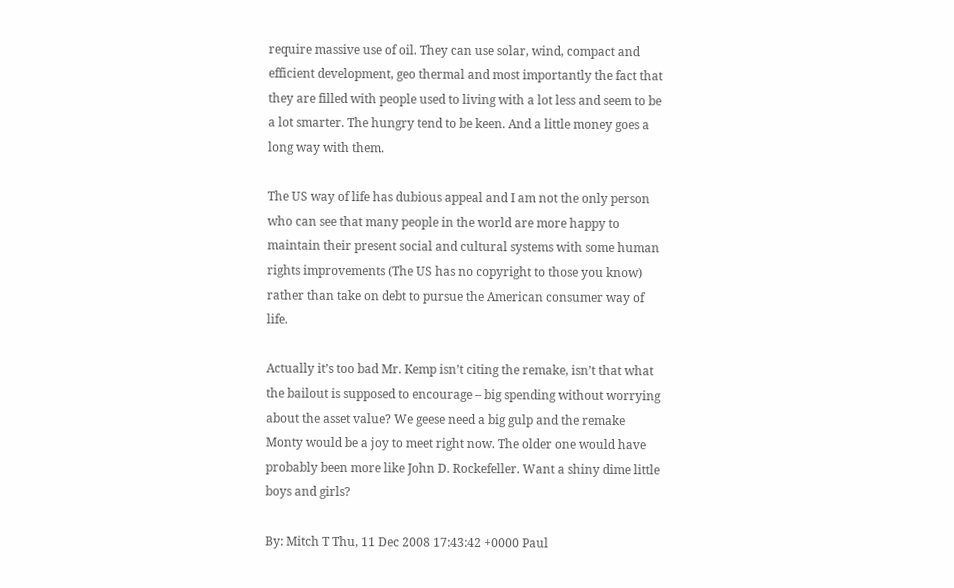require massive use of oil. They can use solar, wind, compact and efficient development, geo thermal and most importantly the fact that they are filled with people used to living with a lot less and seem to be a lot smarter. The hungry tend to be keen. And a little money goes a long way with them.

The US way of life has dubious appeal and I am not the only person who can see that many people in the world are more happy to maintain their present social and cultural systems with some human rights improvements (The US has no copyright to those you know) rather than take on debt to pursue the American consumer way of life.

Actually it’s too bad Mr. Kemp isn’t citing the remake, isn’t that what the bailout is supposed to encourage – big spending without worrying about the asset value? We geese need a big gulp and the remake Monty would be a joy to meet right now. The older one would have probably been more like John D. Rockefeller. Want a shiny dime little boys and girls?

By: Mitch T Thu, 11 Dec 2008 17:43:42 +0000 Paul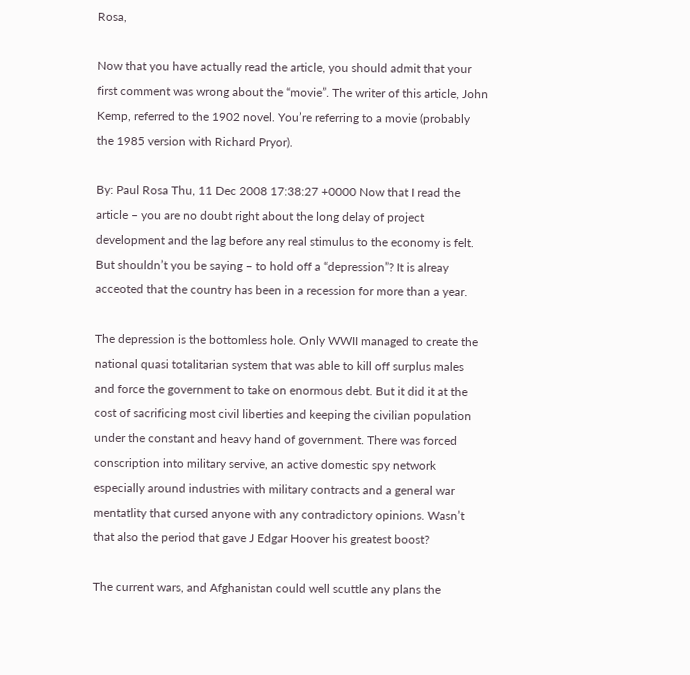Rosa,

Now that you have actually read the article, you should admit that your first comment was wrong about the “movie”. The writer of this article, John Kemp, referred to the 1902 novel. You’re referring to a movie (probably the 1985 version with Richard Pryor).

By: Paul Rosa Thu, 11 Dec 2008 17:38:27 +0000 Now that I read the article – you are no doubt right about the long delay of project development and the lag before any real stimulus to the economy is felt. But shouldn’t you be saying – to hold off a “depression”? It is alreay acceoted that the country has been in a recession for more than a year.

The depression is the bottomless hole. Only WWII managed to create the national quasi totalitarian system that was able to kill off surplus males and force the government to take on enormous debt. But it did it at the cost of sacrificing most civil liberties and keeping the civilian population under the constant and heavy hand of government. There was forced conscription into military servive, an active domestic spy network especially around industries with military contracts and a general war mentatlity that cursed anyone with any contradictory opinions. Wasn’t that also the period that gave J Edgar Hoover his greatest boost?

The current wars, and Afghanistan could well scuttle any plans the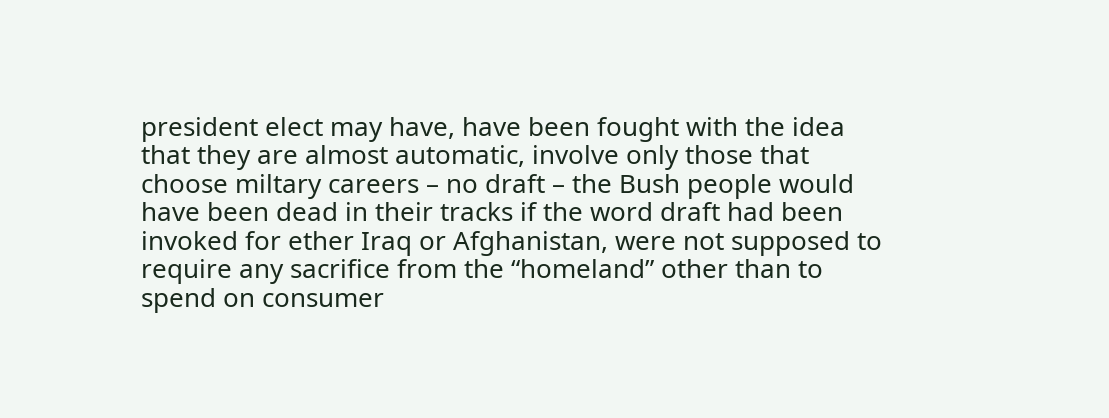president elect may have, have been fought with the idea that they are almost automatic, involve only those that choose miltary careers – no draft – the Bush people would have been dead in their tracks if the word draft had been invoked for ether Iraq or Afghanistan, were not supposed to require any sacrifice from the “homeland” other than to spend on consumer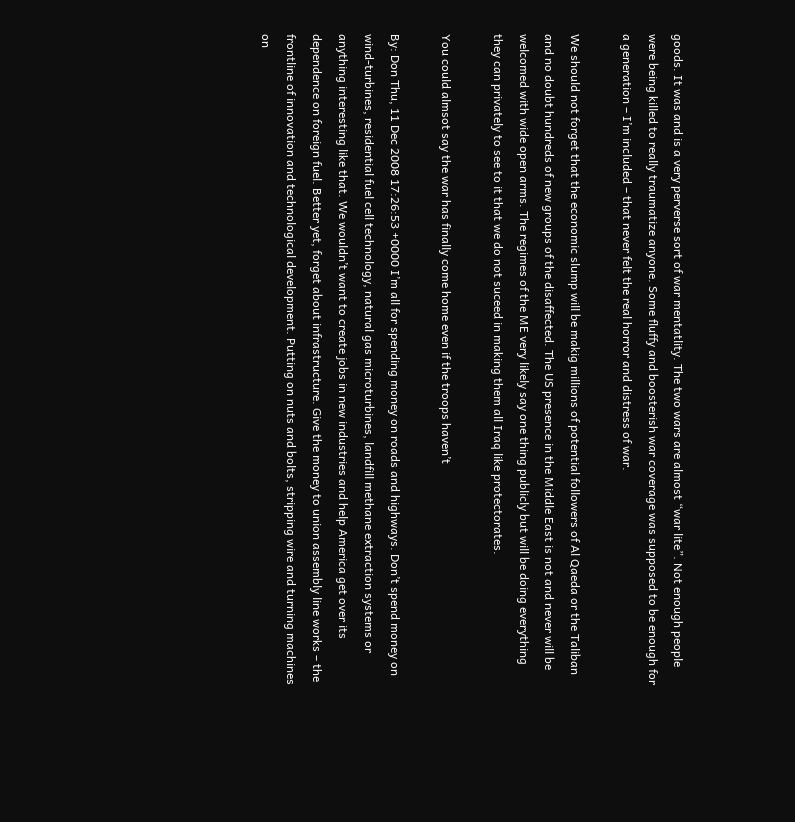goods. It was and is a very perverse sort of war mentatlity. The two wars are almost “war lite”. Not enough people were being killed to really traumatize anyone. Some fluffy and boosterish war coverage was supposed to be enough for a generation – I’m included – that never felt the real horror and distress of war.

We should not forget that the economic slump will be makig millions of potential followers of Al Qaeda or the Taliban and no doubt hundreds of new groups of the disaffected. The US presence in the Middle East is not and never will be welcomed with wide open arms. The regimes of the ME very likely say one thing publicly but will be doing everything they can privately to see to it that we do not suceed in making them all Iraq like protectorates.

You could almsot say the war has finally come home even if the troops haven’t

By: Don Thu, 11 Dec 2008 17:26:53 +0000 I’m all for spending money on roads and highways. Don’t spend money on wind-turbines, residential fuel cell technology, natural gas microturbines, landfill methane extraction systems or anything interesting like that. We wouldn’t want to create jobs in new industries and help America get over its dependence on foreign fuel. Better yet, forget about infrastructure. Give the money to union assembly line works – the frontline of innovation and technological development. Putting on nuts and bolts, stripping wire and turning machines on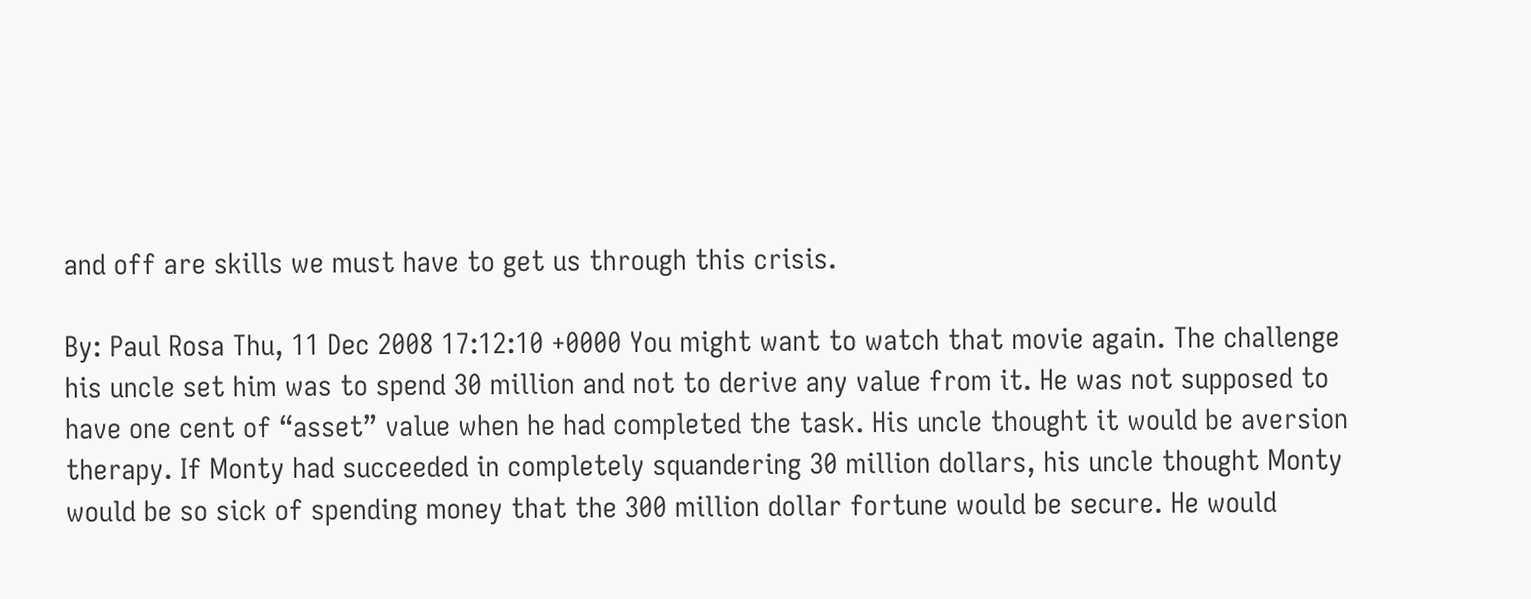and off are skills we must have to get us through this crisis.

By: Paul Rosa Thu, 11 Dec 2008 17:12:10 +0000 You might want to watch that movie again. The challenge his uncle set him was to spend 30 million and not to derive any value from it. He was not supposed to have one cent of “asset” value when he had completed the task. His uncle thought it would be aversion therapy. If Monty had succeeded in completely squandering 30 million dollars, his uncle thought Monty would be so sick of spending money that the 300 million dollar fortune would be secure. He would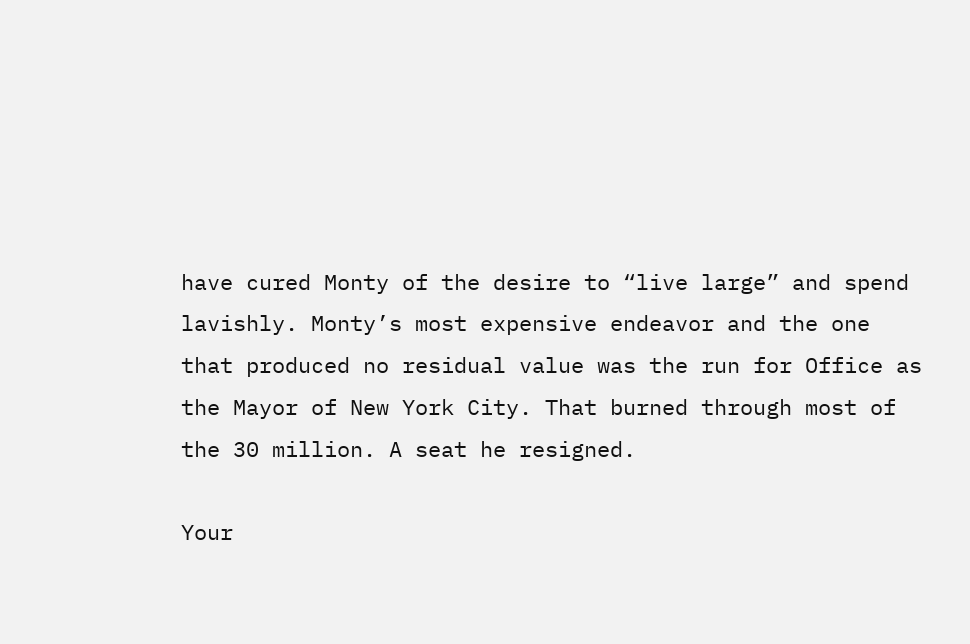have cured Monty of the desire to “live large” and spend lavishly. Monty’s most expensive endeavor and the one that produced no residual value was the run for Office as the Mayor of New York City. That burned through most of the 30 million. A seat he resigned.

Your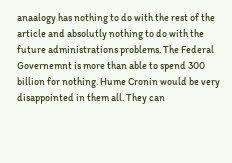anaalogy has nothing to do with the rest of the article and absolutly nothing to do with the future administrations problems. The Federal Governemnt is more than able to spend 300 billion for nothing. Hume Cronin would be very disappointed in them all. They can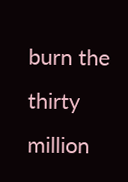burn the thirty million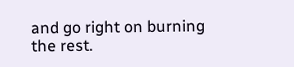and go right on burning the rest.